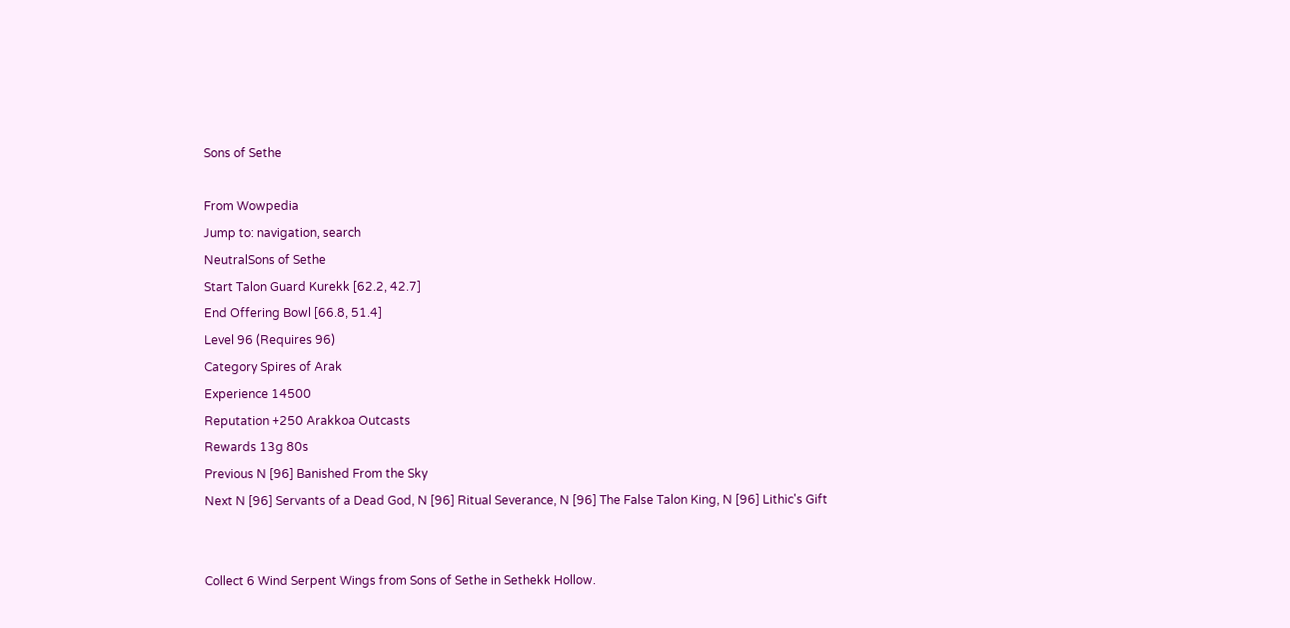Sons of Sethe

From Wowpedia
Jump to: navigation, search
NeutralSons of Sethe
Start Talon Guard Kurekk [62.2, 42.7]
End Offering Bowl [66.8, 51.4]
Level 96 (Requires 96)
Category Spires of Arak
Experience 14500
Reputation +250 Arakkoa Outcasts
Rewards 13g 80s
Previous N [96] Banished From the Sky
Next N [96] Servants of a Dead God, N [96] Ritual Severance, N [96] The False Talon King, N [96] Lithic's Gift


Collect 6 Wind Serpent Wings from Sons of Sethe in Sethekk Hollow.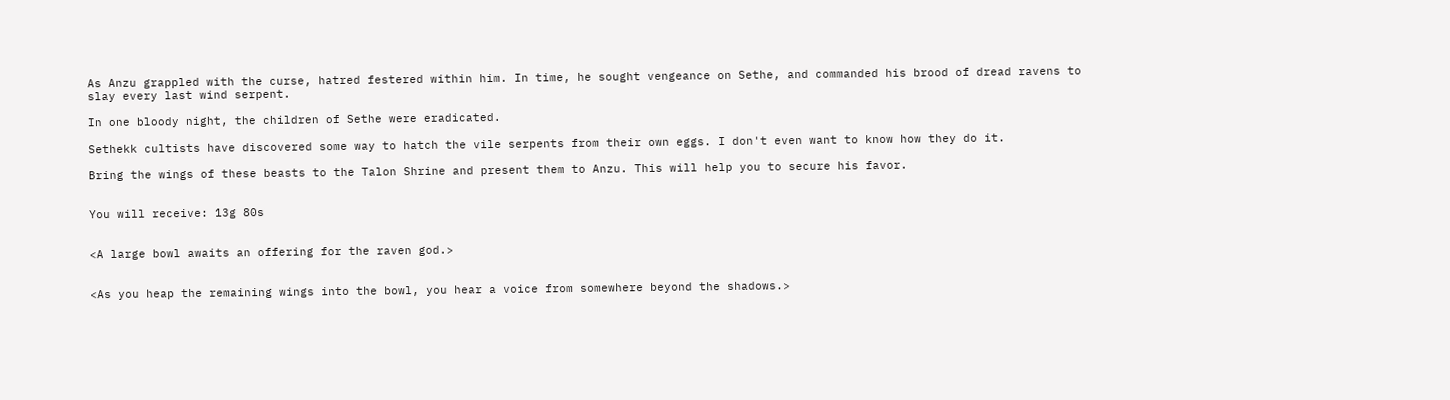As Anzu grappled with the curse, hatred festered within him. In time, he sought vengeance on Sethe, and commanded his brood of dread ravens to slay every last wind serpent.

In one bloody night, the children of Sethe were eradicated.

Sethekk cultists have discovered some way to hatch the vile serpents from their own eggs. I don't even want to know how they do it.

Bring the wings of these beasts to the Talon Shrine and present them to Anzu. This will help you to secure his favor.


You will receive: 13g 80s


<A large bowl awaits an offering for the raven god.>


<As you heap the remaining wings into the bowl, you hear a voice from somewhere beyond the shadows.>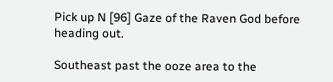Pick up N [96] Gaze of the Raven God before heading out.

Southeast past the ooze area to the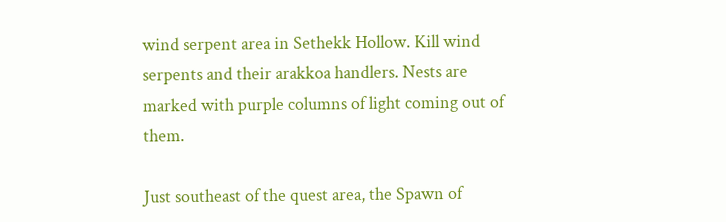wind serpent area in Sethekk Hollow. Kill wind serpents and their arakkoa handlers. Nests are marked with purple columns of light coming out of them.

Just southeast of the quest area, the Spawn of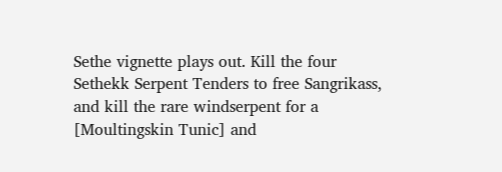Sethe vignette plays out. Kill the four Sethekk Serpent Tenders to free Sangrikass, and kill the rare windserpent for a  [Moultingskin Tunic] and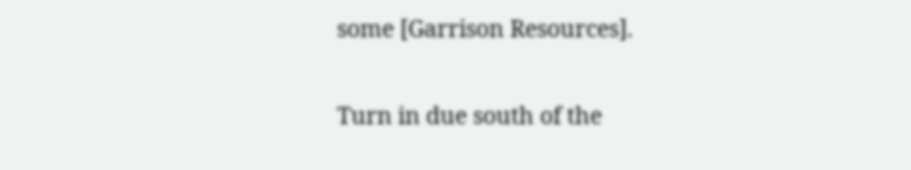some [Garrison Resources].

Turn in due south of the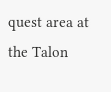quest area at the Talon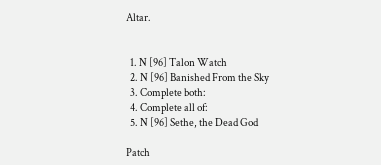Altar.


  1. N [96] Talon Watch
  2. N [96] Banished From the Sky
  3. Complete both:
  4. Complete all of:
  5. N [96] Sethe, the Dead God

Patch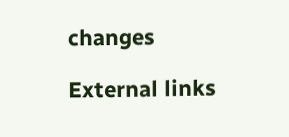changes

External links